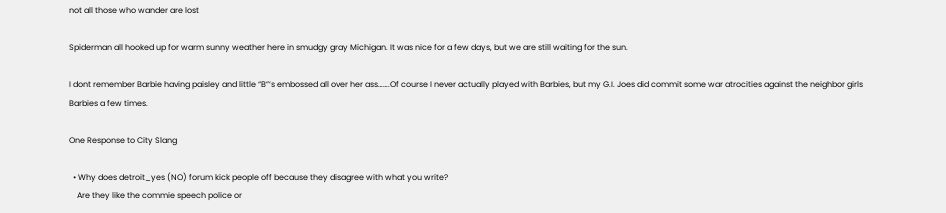not all those who wander are lost

Spiderman all hooked up for warm sunny weather here in smudgy gray Michigan. It was nice for a few days, but we are still waiting for the sun.

I dont remember Barbie having paisley and little “B”‘s embossed all over her ass…….Of course I never actually played with Barbies, but my G.I. Joes did commit some war atrocities against the neighbor girls Barbies a few times.

One Response to City Slang

  • Why does detroit_yes (NO) forum kick people off because they disagree with what you write?
    Are they like the commie speech police or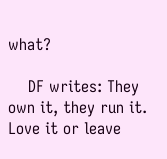what?

    DF writes: They own it, they run it. Love it or leave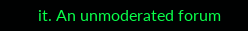it. An unmoderated forum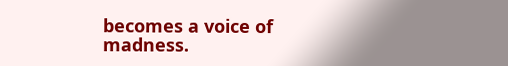becomes a voice of madness.